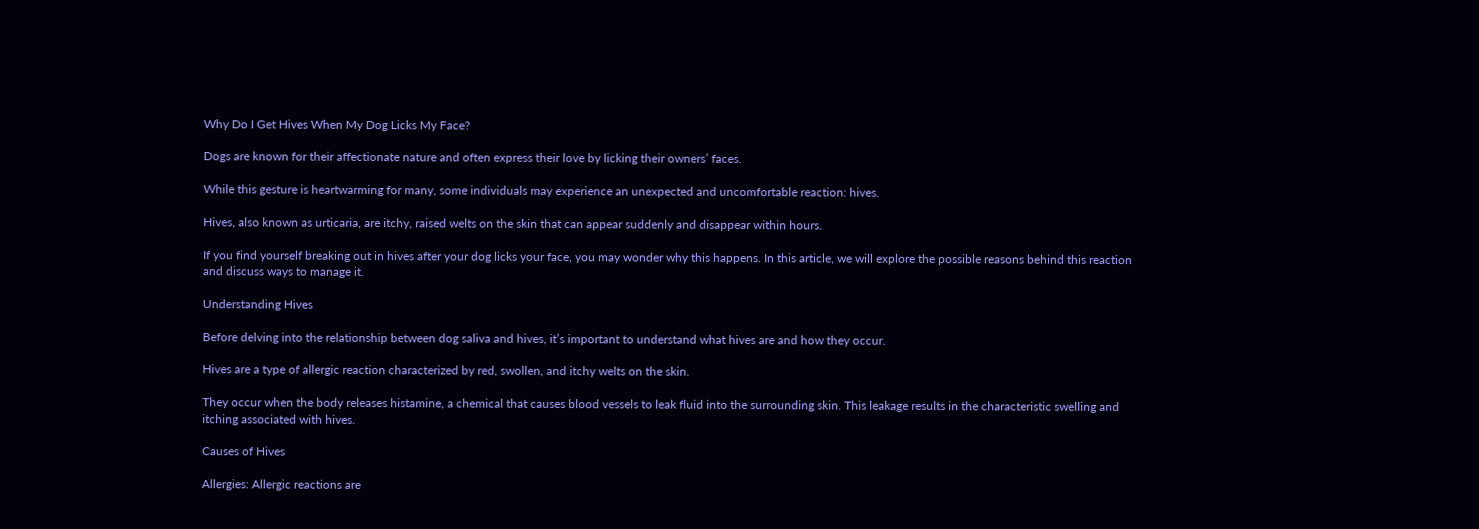Why Do I Get Hives When My Dog Licks My Face?

Dogs are known for their affectionate nature and often express their love by licking their owners’ faces.

While this gesture is heartwarming for many, some individuals may experience an unexpected and uncomfortable reaction: hives.

Hives, also known as urticaria, are itchy, raised welts on the skin that can appear suddenly and disappear within hours.

If you find yourself breaking out in hives after your dog licks your face, you may wonder why this happens. In this article, we will explore the possible reasons behind this reaction and discuss ways to manage it.

Understanding Hives

Before delving into the relationship between dog saliva and hives, it’s important to understand what hives are and how they occur.

Hives are a type of allergic reaction characterized by red, swollen, and itchy welts on the skin.

They occur when the body releases histamine, a chemical that causes blood vessels to leak fluid into the surrounding skin. This leakage results in the characteristic swelling and itching associated with hives.

Causes of Hives

Allergies: Allergic reactions are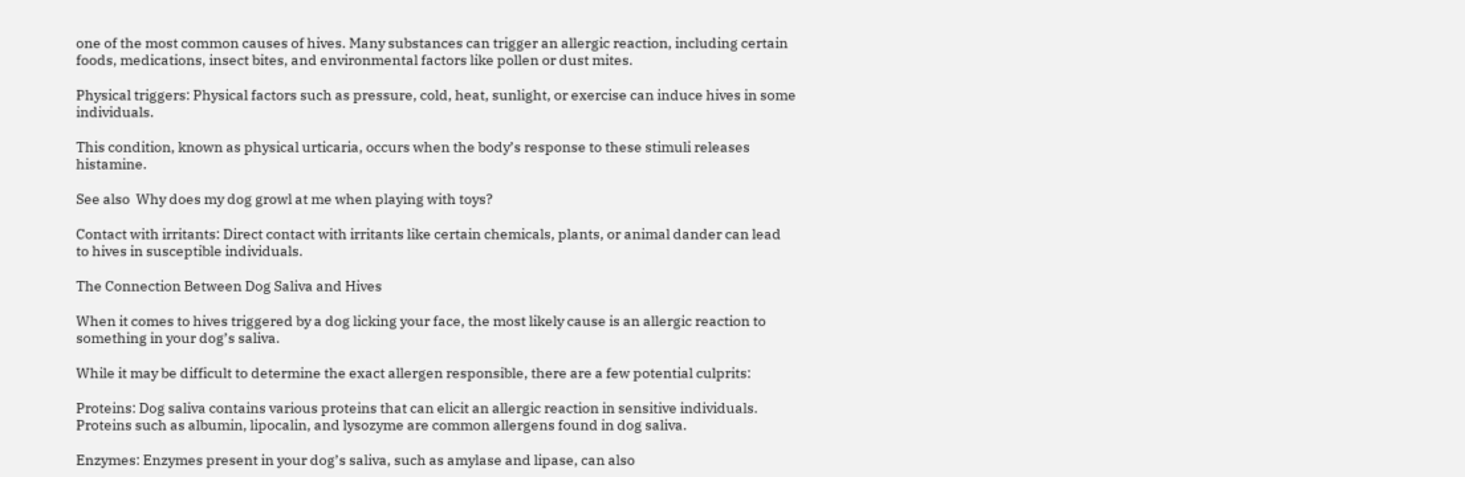one of the most common causes of hives. Many substances can trigger an allergic reaction, including certain foods, medications, insect bites, and environmental factors like pollen or dust mites.

Physical triggers: Physical factors such as pressure, cold, heat, sunlight, or exercise can induce hives in some individuals.

This condition, known as physical urticaria, occurs when the body’s response to these stimuli releases histamine.

See also  Why does my dog growl at me when playing with toys?

Contact with irritants: Direct contact with irritants like certain chemicals, plants, or animal dander can lead to hives in susceptible individuals.

The Connection Between Dog Saliva and Hives

When it comes to hives triggered by a dog licking your face, the most likely cause is an allergic reaction to something in your dog’s saliva.

While it may be difficult to determine the exact allergen responsible, there are a few potential culprits:

Proteins: Dog saliva contains various proteins that can elicit an allergic reaction in sensitive individuals. Proteins such as albumin, lipocalin, and lysozyme are common allergens found in dog saliva.

Enzymes: Enzymes present in your dog’s saliva, such as amylase and lipase, can also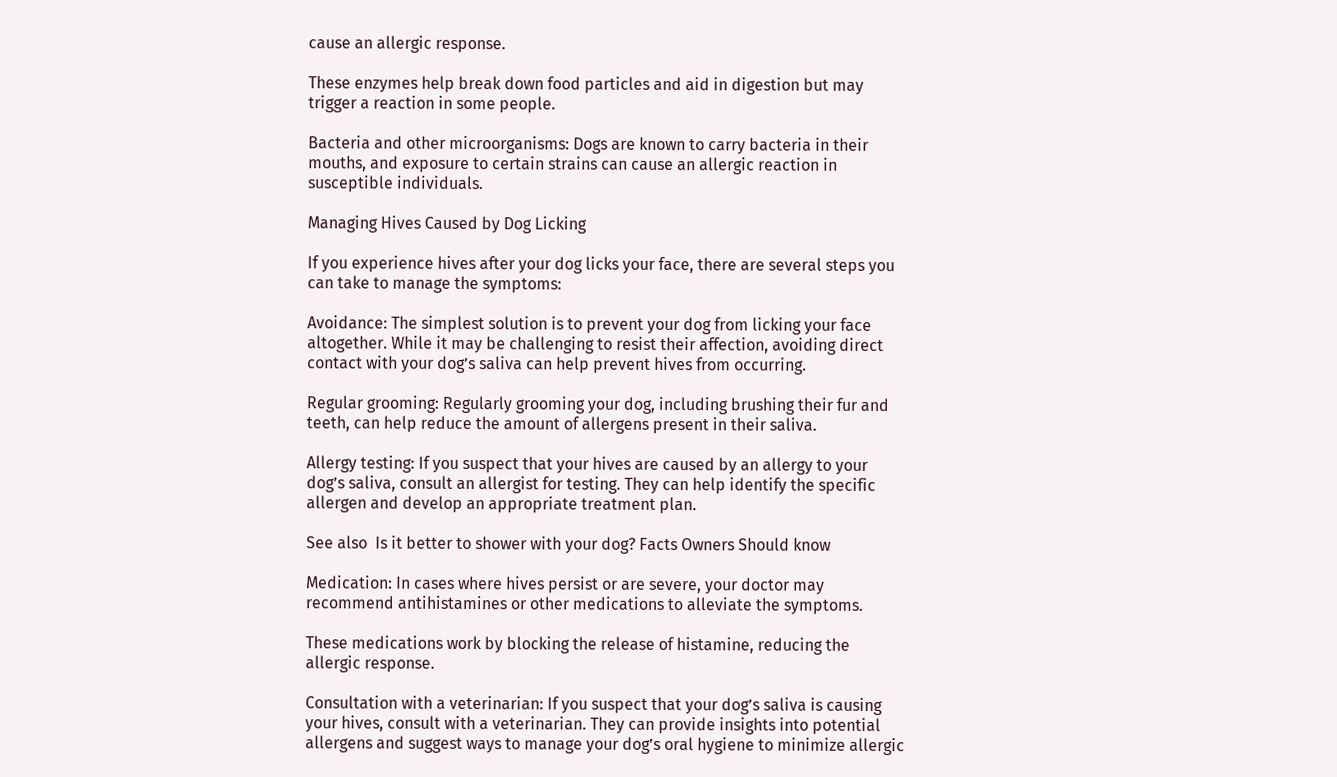cause an allergic response.

These enzymes help break down food particles and aid in digestion but may trigger a reaction in some people.

Bacteria and other microorganisms: Dogs are known to carry bacteria in their mouths, and exposure to certain strains can cause an allergic reaction in susceptible individuals.

Managing Hives Caused by Dog Licking

If you experience hives after your dog licks your face, there are several steps you can take to manage the symptoms:

Avoidance: The simplest solution is to prevent your dog from licking your face altogether. While it may be challenging to resist their affection, avoiding direct contact with your dog’s saliva can help prevent hives from occurring.

Regular grooming: Regularly grooming your dog, including brushing their fur and teeth, can help reduce the amount of allergens present in their saliva.

Allergy testing: If you suspect that your hives are caused by an allergy to your dog’s saliva, consult an allergist for testing. They can help identify the specific allergen and develop an appropriate treatment plan.

See also  Is it better to shower with your dog? Facts Owners Should know

Medication: In cases where hives persist or are severe, your doctor may recommend antihistamines or other medications to alleviate the symptoms.

These medications work by blocking the release of histamine, reducing the allergic response.

Consultation with a veterinarian: If you suspect that your dog’s saliva is causing your hives, consult with a veterinarian. They can provide insights into potential allergens and suggest ways to manage your dog’s oral hygiene to minimize allergic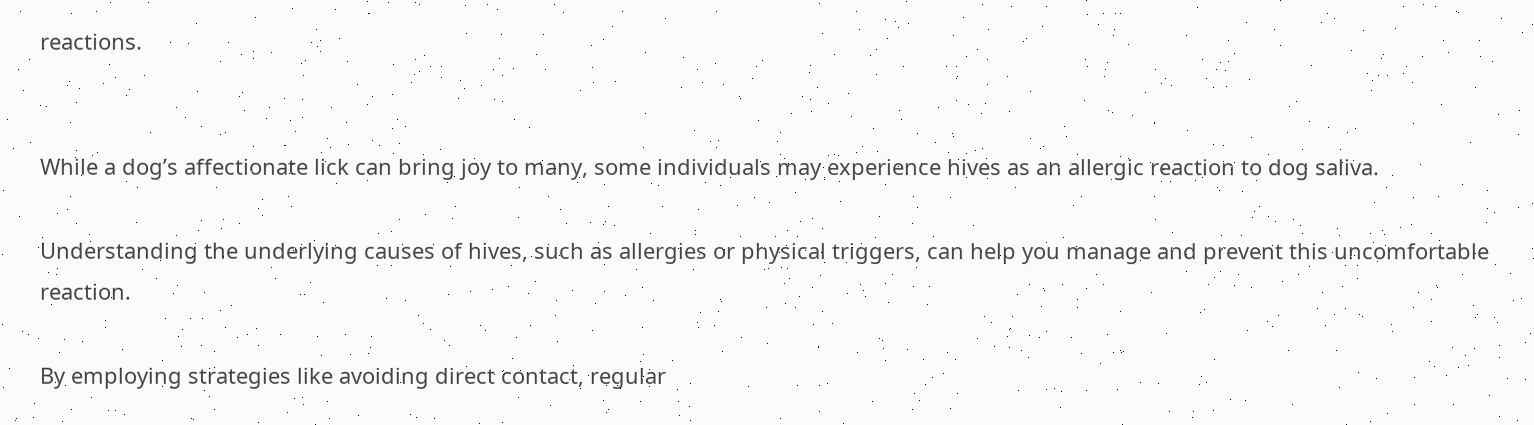reactions.


While a dog’s affectionate lick can bring joy to many, some individuals may experience hives as an allergic reaction to dog saliva.

Understanding the underlying causes of hives, such as allergies or physical triggers, can help you manage and prevent this uncomfortable reaction.

By employing strategies like avoiding direct contact, regular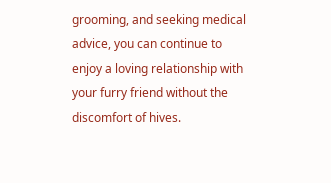grooming, and seeking medical advice, you can continue to enjoy a loving relationship with your furry friend without the discomfort of hives.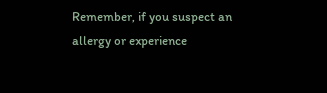Remember, if you suspect an allergy or experience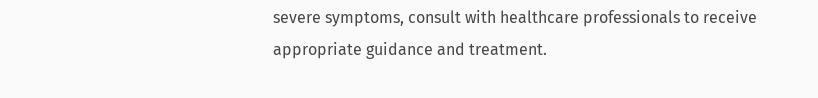severe symptoms, consult with healthcare professionals to receive appropriate guidance and treatment.